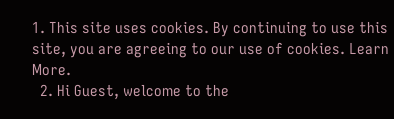1. This site uses cookies. By continuing to use this site, you are agreeing to our use of cookies. Learn More.
  2. Hi Guest, welcome to the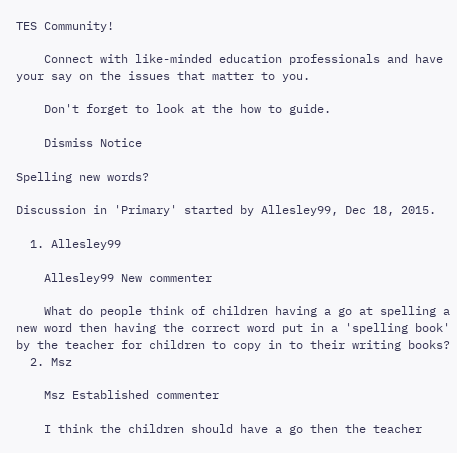TES Community!

    Connect with like-minded education professionals and have your say on the issues that matter to you.

    Don't forget to look at the how to guide.

    Dismiss Notice

Spelling new words?

Discussion in 'Primary' started by Allesley99, Dec 18, 2015.

  1. Allesley99

    Allesley99 New commenter

    What do people think of children having a go at spelling a new word then having the correct word put in a 'spelling book' by the teacher for children to copy in to their writing books?
  2. Msz

    Msz Established commenter

    I think the children should have a go then the teacher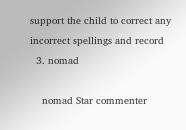support the child to correct any incorrect spellings and record
  3. nomad

    nomad Star commenter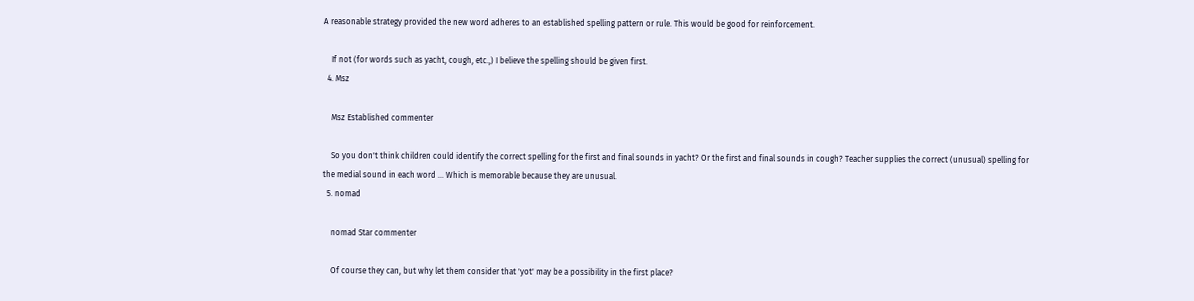A reasonable strategy provided the new word adheres to an established spelling pattern or rule. This would be good for reinforcement.

    If not (for words such as yacht, cough, etc.,) I believe the spelling should be given first.
  4. Msz

    Msz Established commenter

    So you don't think children could identify the correct spelling for the first and final sounds in yacht? Or the first and final sounds in cough? Teacher supplies the correct (unusual) spelling for the medial sound in each word ... Which is memorable because they are unusual.
  5. nomad

    nomad Star commenter

    Of course they can, but why let them consider that 'yot' may be a possibility in the first place?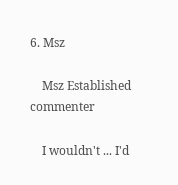6. Msz

    Msz Established commenter

    I wouldn't ... I'd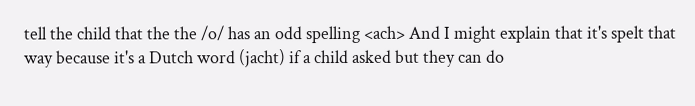tell the child that the the /o/ has an odd spelling <ach> And I might explain that it's spelt that way because it's a Dutch word (jacht) if a child asked but they can do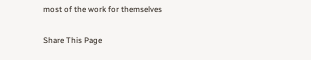most of the work for themselves

Share This Page